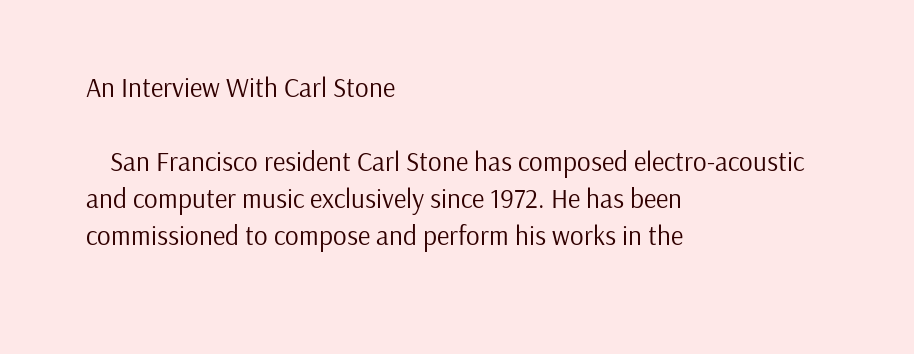An Interview With Carl Stone

    San Francisco resident Carl Stone has composed electro-acoustic and computer music exclusively since 1972. He has been commissioned to compose and perform his works in the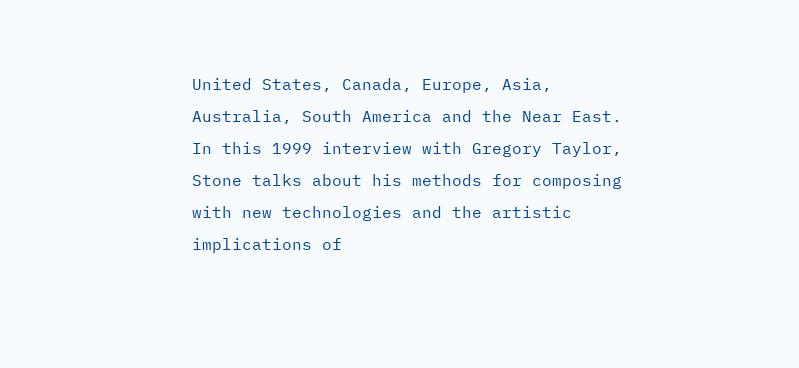United States, Canada, Europe, Asia, Australia, South America and the Near East. In this 1999 interview with Gregory Taylor, Stone talks about his methods for composing with new technologies and the artistic implications of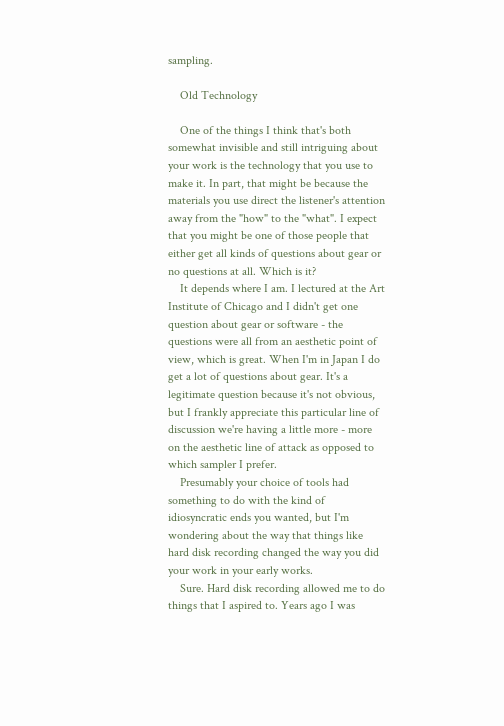sampling.

    Old Technology

    One of the things I think that's both somewhat invisible and still intriguing about your work is the technology that you use to make it. In part, that might be because the materials you use direct the listener's attention away from the "how" to the "what". I expect that you might be one of those people that either get all kinds of questions about gear or no questions at all. Which is it?
    It depends where I am. I lectured at the Art Institute of Chicago and I didn't get one question about gear or software - the questions were all from an aesthetic point of view, which is great. When I'm in Japan I do get a lot of questions about gear. It's a legitimate question because it's not obvious, but I frankly appreciate this particular line of discussion we're having a little more - more on the aesthetic line of attack as opposed to which sampler I prefer.
    Presumably your choice of tools had something to do with the kind of idiosyncratic ends you wanted, but I'm wondering about the way that things like hard disk recording changed the way you did your work in your early works.
    Sure. Hard disk recording allowed me to do things that I aspired to. Years ago I was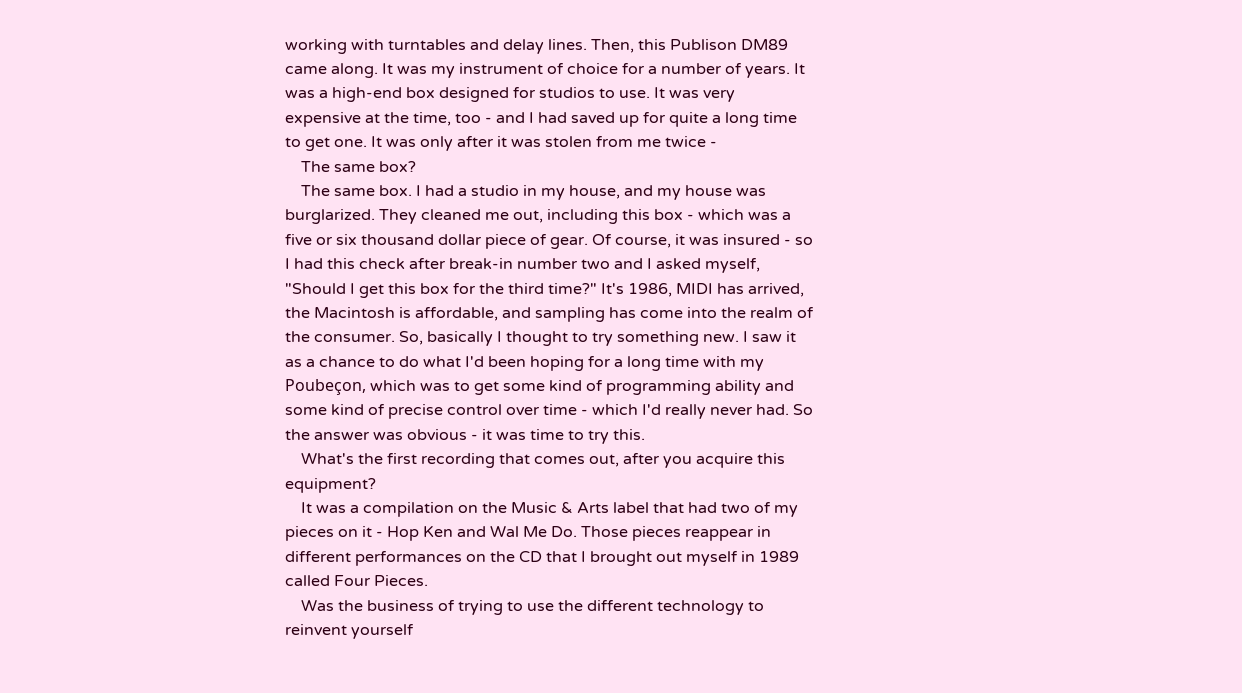working with turntables and delay lines. Then, this Publison DM89 came along. It was my instrument of choice for a number of years. It was a high-end box designed for studios to use. It was very expensive at the time, too - and I had saved up for quite a long time to get one. It was only after it was stolen from me twice -
    The same box?
    The same box. I had a studio in my house, and my house was burglarized. They cleaned me out, including this box - which was a five or six thousand dollar piece of gear. Of course, it was insured - so I had this check after break-in number two and I asked myself, "Should I get this box for the third time?" It's 1986, MIDI has arrived, the Macintosh is affordable, and sampling has come into the realm of the consumer. So, basically I thought to try something new. I saw it as a chance to do what I'd been hoping for a long time with my Poubeçon, which was to get some kind of programming ability and some kind of precise control over time - which I'd really never had. So the answer was obvious - it was time to try this.
    What's the first recording that comes out, after you acquire this equipment?
    It was a compilation on the Music & Arts label that had two of my pieces on it - Hop Ken and Wal Me Do. Those pieces reappear in different performances on the CD that I brought out myself in 1989 called Four Pieces.
    Was the business of trying to use the different technology to reinvent yourself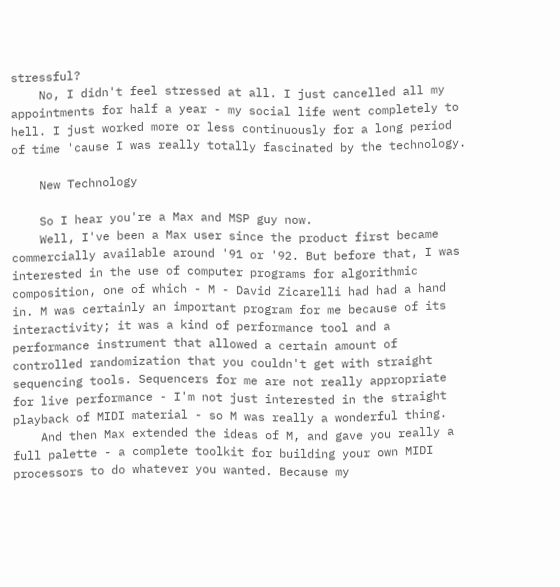stressful?
    No, I didn't feel stressed at all. I just cancelled all my appointments for half a year - my social life went completely to hell. I just worked more or less continuously for a long period of time 'cause I was really totally fascinated by the technology.

    New Technology

    So I hear you're a Max and MSP guy now.
    Well, I've been a Max user since the product first became commercially available around '91 or '92. But before that, I was interested in the use of computer programs for algorithmic composition, one of which - M - David Zicarelli had had a hand in. M was certainly an important program for me because of its interactivity; it was a kind of performance tool and a performance instrument that allowed a certain amount of controlled randomization that you couldn't get with straight sequencing tools. Sequencers for me are not really appropriate for live performance - I'm not just interested in the straight playback of MIDI material - so M was really a wonderful thing.
    And then Max extended the ideas of M, and gave you really a full palette - a complete toolkit for building your own MIDI processors to do whatever you wanted. Because my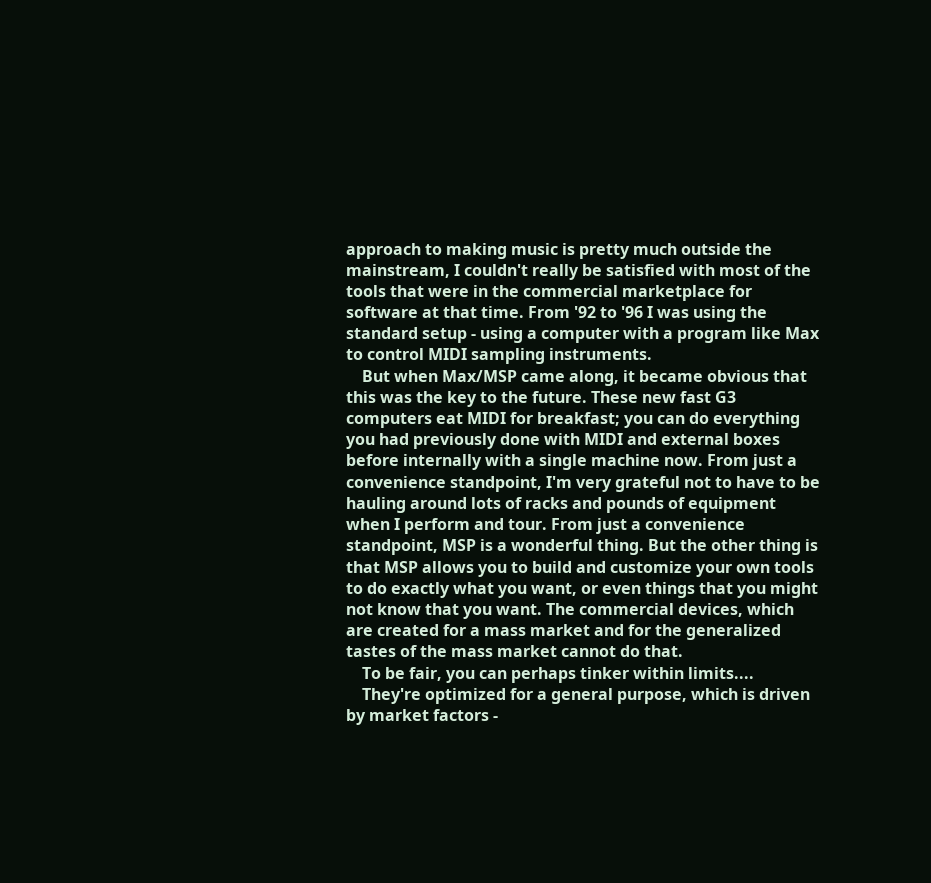approach to making music is pretty much outside the mainstream, I couldn't really be satisfied with most of the tools that were in the commercial marketplace for software at that time. From '92 to '96 I was using the standard setup - using a computer with a program like Max to control MIDI sampling instruments.
    But when Max/MSP came along, it became obvious that this was the key to the future. These new fast G3 computers eat MIDI for breakfast; you can do everything you had previously done with MIDI and external boxes before internally with a single machine now. From just a convenience standpoint, I'm very grateful not to have to be hauling around lots of racks and pounds of equipment when I perform and tour. From just a convenience standpoint, MSP is a wonderful thing. But the other thing is that MSP allows you to build and customize your own tools to do exactly what you want, or even things that you might not know that you want. The commercial devices, which are created for a mass market and for the generalized tastes of the mass market cannot do that.
    To be fair, you can perhaps tinker within limits....
    They're optimized for a general purpose, which is driven by market factors -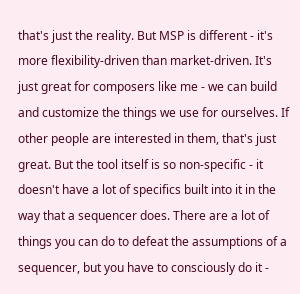that's just the reality. But MSP is different - it's more flexibility-driven than market-driven. It's just great for composers like me - we can build and customize the things we use for ourselves. If other people are interested in them, that's just great. But the tool itself is so non-specific - it doesn't have a lot of specifics built into it in the way that a sequencer does. There are a lot of things you can do to defeat the assumptions of a sequencer, but you have to consciously do it -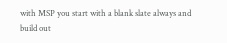with MSP you start with a blank slate always and build out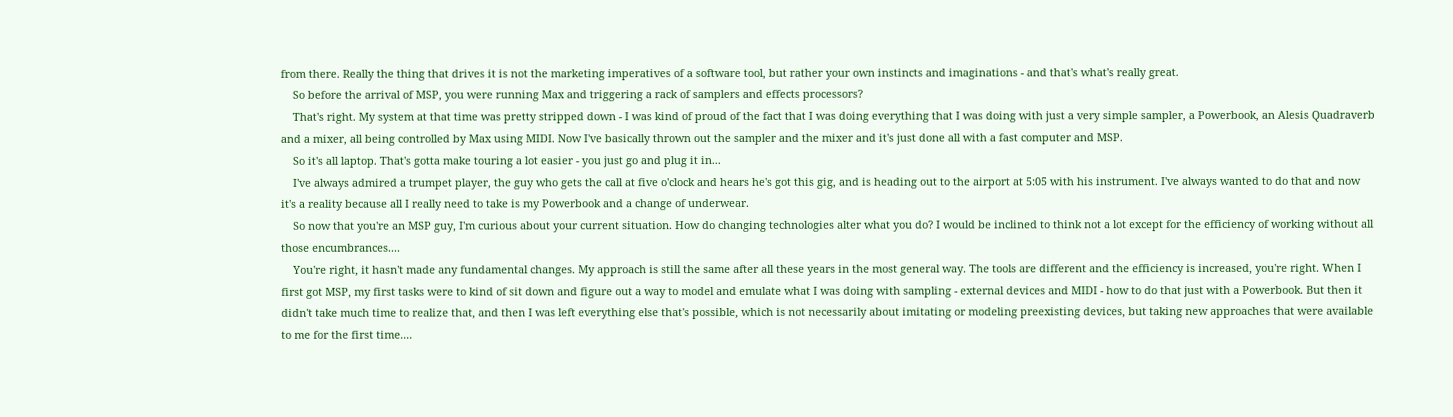from there. Really the thing that drives it is not the marketing imperatives of a software tool, but rather your own instincts and imaginations - and that's what's really great.
    So before the arrival of MSP, you were running Max and triggering a rack of samplers and effects processors?
    That's right. My system at that time was pretty stripped down - I was kind of proud of the fact that I was doing everything that I was doing with just a very simple sampler, a Powerbook, an Alesis Quadraverb and a mixer, all being controlled by Max using MIDI. Now I've basically thrown out the sampler and the mixer and it's just done all with a fast computer and MSP.
    So it's all laptop. That's gotta make touring a lot easier - you just go and plug it in...
    I've always admired a trumpet player, the guy who gets the call at five o'clock and hears he's got this gig, and is heading out to the airport at 5:05 with his instrument. I've always wanted to do that and now it's a reality because all I really need to take is my Powerbook and a change of underwear.
    So now that you're an MSP guy, I'm curious about your current situation. How do changing technologies alter what you do? I would be inclined to think not a lot except for the efficiency of working without all those encumbrances....
    You're right, it hasn't made any fundamental changes. My approach is still the same after all these years in the most general way. The tools are different and the efficiency is increased, you're right. When I first got MSP, my first tasks were to kind of sit down and figure out a way to model and emulate what I was doing with sampling - external devices and MIDI - how to do that just with a Powerbook. But then it didn't take much time to realize that, and then I was left everything else that's possible, which is not necessarily about imitating or modeling preexisting devices, but taking new approaches that were available to me for the first time....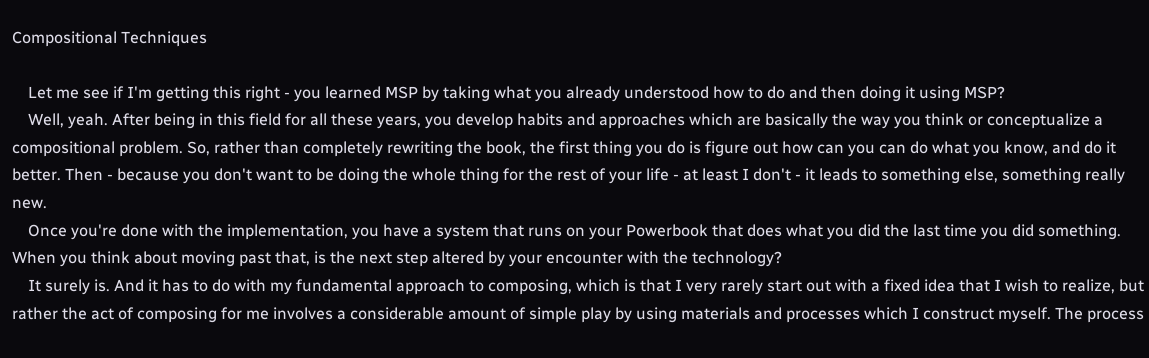Compositional Techniques

    Let me see if I'm getting this right - you learned MSP by taking what you already understood how to do and then doing it using MSP?
    Well, yeah. After being in this field for all these years, you develop habits and approaches which are basically the way you think or conceptualize a compositional problem. So, rather than completely rewriting the book, the first thing you do is figure out how can you can do what you know, and do it better. Then - because you don't want to be doing the whole thing for the rest of your life - at least I don't - it leads to something else, something really new.
    Once you're done with the implementation, you have a system that runs on your Powerbook that does what you did the last time you did something. When you think about moving past that, is the next step altered by your encounter with the technology?
    It surely is. And it has to do with my fundamental approach to composing, which is that I very rarely start out with a fixed idea that I wish to realize, but rather the act of composing for me involves a considerable amount of simple play by using materials and processes which I construct myself. The process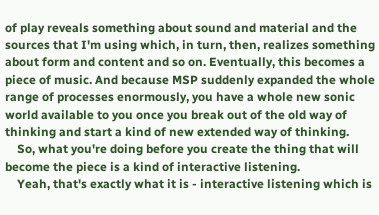of play reveals something about sound and material and the sources that I'm using which, in turn, then, realizes something about form and content and so on. Eventually, this becomes a piece of music. And because MSP suddenly expanded the whole range of processes enormously, you have a whole new sonic world available to you once you break out of the old way of thinking and start a kind of new extended way of thinking.
    So, what you're doing before you create the thing that will become the piece is a kind of interactive listening.
    Yeah, that's exactly what it is - interactive listening which is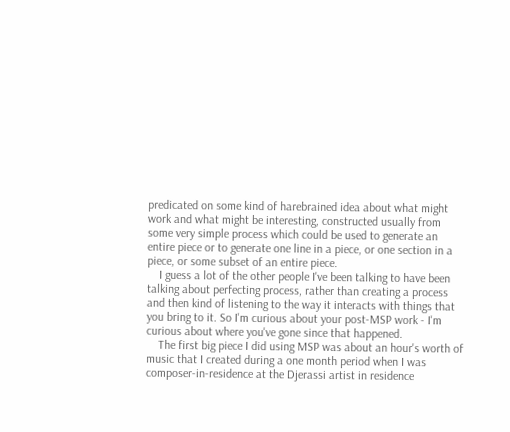predicated on some kind of harebrained idea about what might work and what might be interesting, constructed usually from some very simple process which could be used to generate an entire piece or to generate one line in a piece, or one section in a piece, or some subset of an entire piece.
    I guess a lot of the other people I've been talking to have been talking about perfecting process, rather than creating a process and then kind of listening to the way it interacts with things that you bring to it. So I'm curious about your post-MSP work - I'm curious about where you've gone since that happened.
    The first big piece I did using MSP was about an hour's worth of music that I created during a one month period when I was composer-in-residence at the Djerassi artist in residence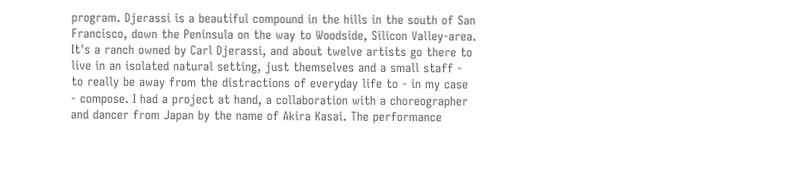program. Djerassi is a beautiful compound in the hills in the south of San Francisco, down the Peninsula on the way to Woodside, Silicon Valley-area. It's a ranch owned by Carl Djerassi, and about twelve artists go there to live in an isolated natural setting, just themselves and a small staff - to really be away from the distractions of everyday life to - in my case - compose. I had a project at hand, a collaboration with a choreographer and dancer from Japan by the name of Akira Kasai. The performance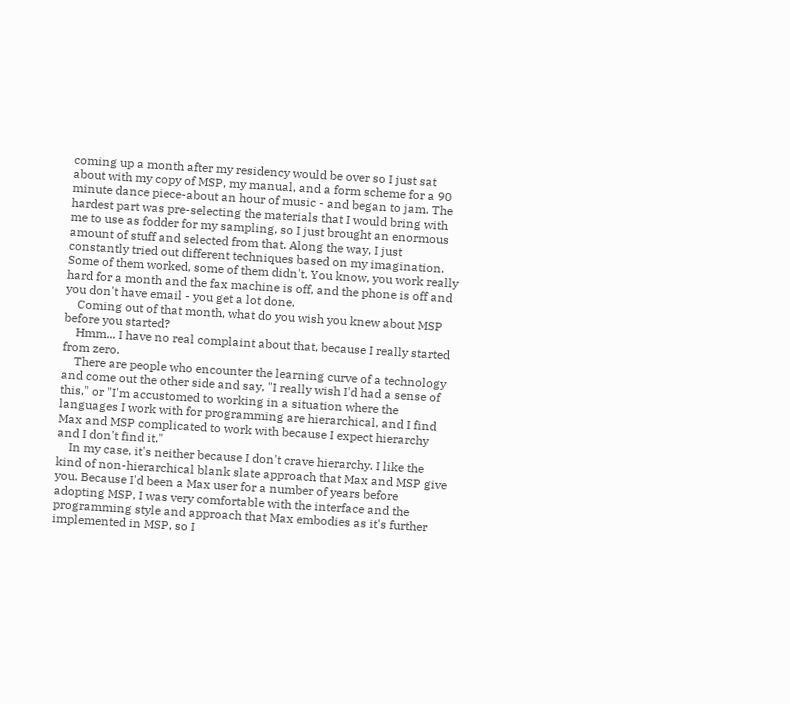coming up a month after my residency would be over so I just sat about with my copy of MSP, my manual, and a form scheme for a 90 minute dance piece-about an hour of music - and began to jam. The hardest part was pre-selecting the materials that I would bring with me to use as fodder for my sampling, so I just brought an enormous amount of stuff and selected from that. Along the way, I just constantly tried out different techniques based on my imagination. Some of them worked, some of them didn't. You know, you work really hard for a month and the fax machine is off, and the phone is off and you don't have email - you get a lot done.
    Coming out of that month, what do you wish you knew about MSP before you started?
    Hmm... I have no real complaint about that, because I really started from zero.
    There are people who encounter the learning curve of a technology and come out the other side and say, "I really wish I'd had a sense of this," or "I'm accustomed to working in a situation where the languages I work with for programming are hierarchical, and I find Max and MSP complicated to work with because I expect hierarchy and I don't find it."
    In my case, it's neither because I don't crave hierarchy. I like the kind of non-hierarchical blank slate approach that Max and MSP give you. Because I'd been a Max user for a number of years before adopting MSP, I was very comfortable with the interface and the programming style and approach that Max embodies as it's further implemented in MSP, so I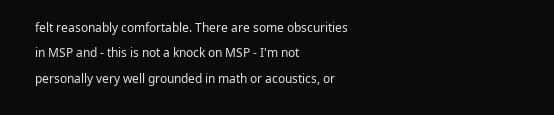felt reasonably comfortable. There are some obscurities in MSP and - this is not a knock on MSP - I'm not personally very well grounded in math or acoustics, or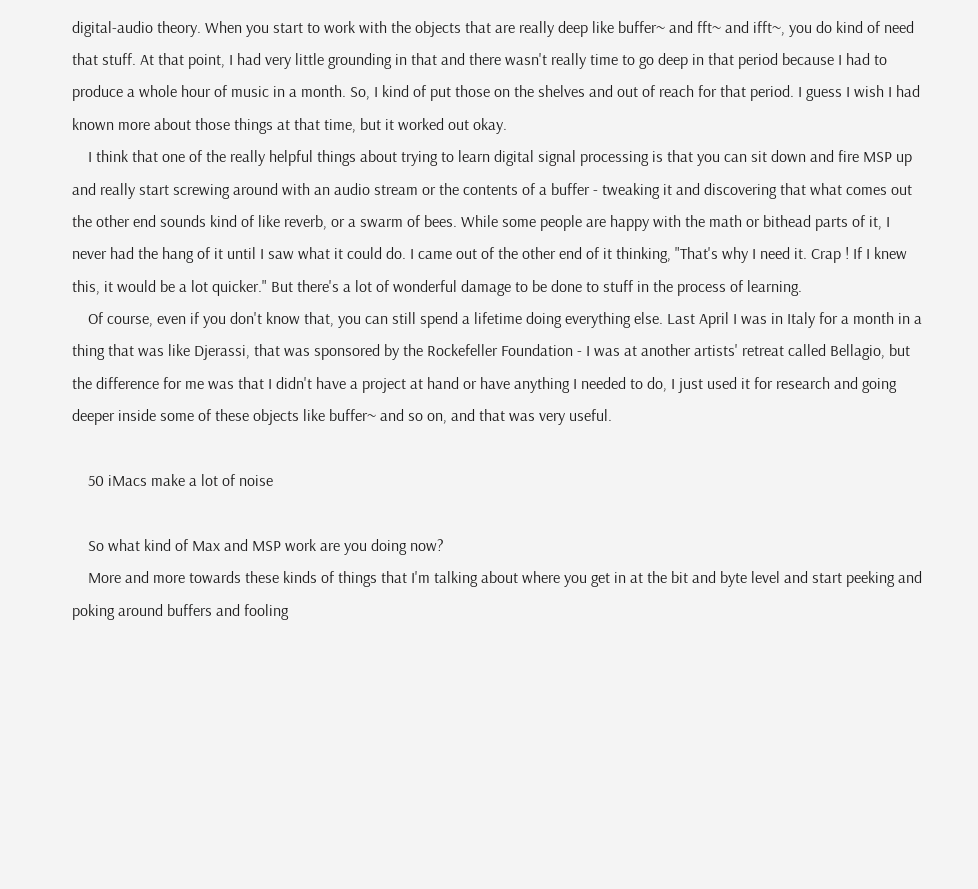digital-audio theory. When you start to work with the objects that are really deep like buffer~ and fft~ and ifft~, you do kind of need that stuff. At that point, I had very little grounding in that and there wasn't really time to go deep in that period because I had to produce a whole hour of music in a month. So, I kind of put those on the shelves and out of reach for that period. I guess I wish I had known more about those things at that time, but it worked out okay.
    I think that one of the really helpful things about trying to learn digital signal processing is that you can sit down and fire MSP up and really start screwing around with an audio stream or the contents of a buffer - tweaking it and discovering that what comes out the other end sounds kind of like reverb, or a swarm of bees. While some people are happy with the math or bithead parts of it, I never had the hang of it until I saw what it could do. I came out of the other end of it thinking, "That's why I need it. Crap ! If I knew this, it would be a lot quicker." But there's a lot of wonderful damage to be done to stuff in the process of learning.
    Of course, even if you don't know that, you can still spend a lifetime doing everything else. Last April I was in Italy for a month in a thing that was like Djerassi, that was sponsored by the Rockefeller Foundation - I was at another artists' retreat called Bellagio, but the difference for me was that I didn't have a project at hand or have anything I needed to do, I just used it for research and going deeper inside some of these objects like buffer~ and so on, and that was very useful.

    50 iMacs make a lot of noise

    So what kind of Max and MSP work are you doing now?
    More and more towards these kinds of things that I'm talking about where you get in at the bit and byte level and start peeking and poking around buffers and fooling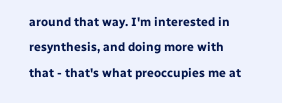around that way. I'm interested in resynthesis, and doing more with that - that's what preoccupies me at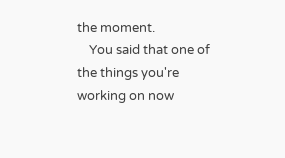the moment.
    You said that one of the things you're working on now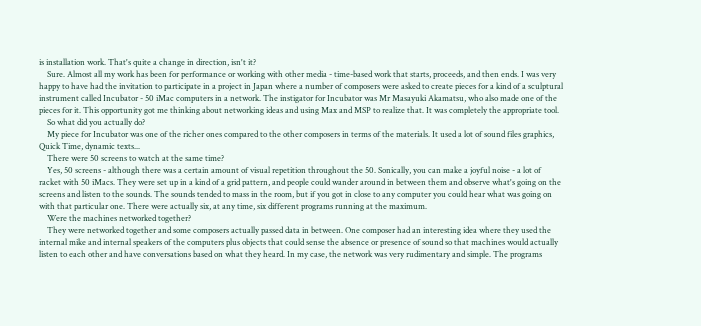is installation work. That's quite a change in direction, isn't it?
    Sure. Almost all my work has been for performance or working with other media - time-based work that starts, proceeds, and then ends. I was very happy to have had the invitation to participate in a project in Japan where a number of composers were asked to create pieces for a kind of a sculptural instrument called Incubator - 50 iMac computers in a network. The instigator for Incubator was Mr Masayuki Akamatsu, who also made one of the pieces for it. This opportunity got me thinking about networking ideas and using Max and MSP to realize that. It was completely the appropriate tool.
    So what did you actually do?
    My piece for Incubator was one of the richer ones compared to the other composers in terms of the materials. It used a lot of sound files graphics, Quick Time, dynamic texts...
    There were 50 screens to watch at the same time?
    Yes, 50 screens - although there was a certain amount of visual repetition throughout the 50. Sonically, you can make a joyful noise - a lot of racket with 50 iMacs. They were set up in a kind of a grid pattern, and people could wander around in between them and observe what's going on the screens and listen to the sounds. The sounds tended to mass in the room, but if you got in close to any computer you could hear what was going on with that particular one. There were actually six, at any time, six different programs running at the maximum.
    Were the machines networked together?
    They were networked together and some composers actually passed data in between. One composer had an interesting idea where they used the internal mike and internal speakers of the computers plus objects that could sense the absence or presence of sound so that machines would actually listen to each other and have conversations based on what they heard. In my case, the network was very rudimentary and simple. The programs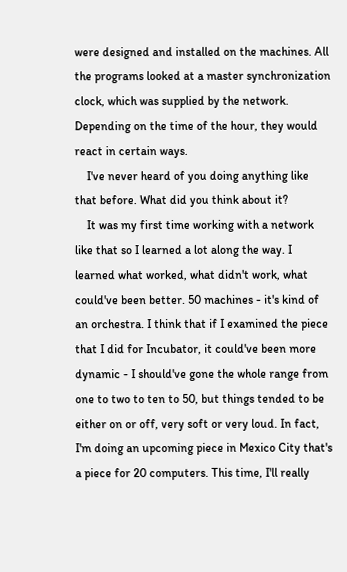were designed and installed on the machines. All the programs looked at a master synchronization clock, which was supplied by the network. Depending on the time of the hour, they would react in certain ways.
    I've never heard of you doing anything like that before. What did you think about it?
    It was my first time working with a network like that so I learned a lot along the way. I learned what worked, what didn't work, what could've been better. 50 machines - it's kind of an orchestra. I think that if I examined the piece that I did for Incubator, it could've been more dynamic - I should've gone the whole range from one to two to ten to 50, but things tended to be either on or off, very soft or very loud. In fact, I'm doing an upcoming piece in Mexico City that's a piece for 20 computers. This time, I'll really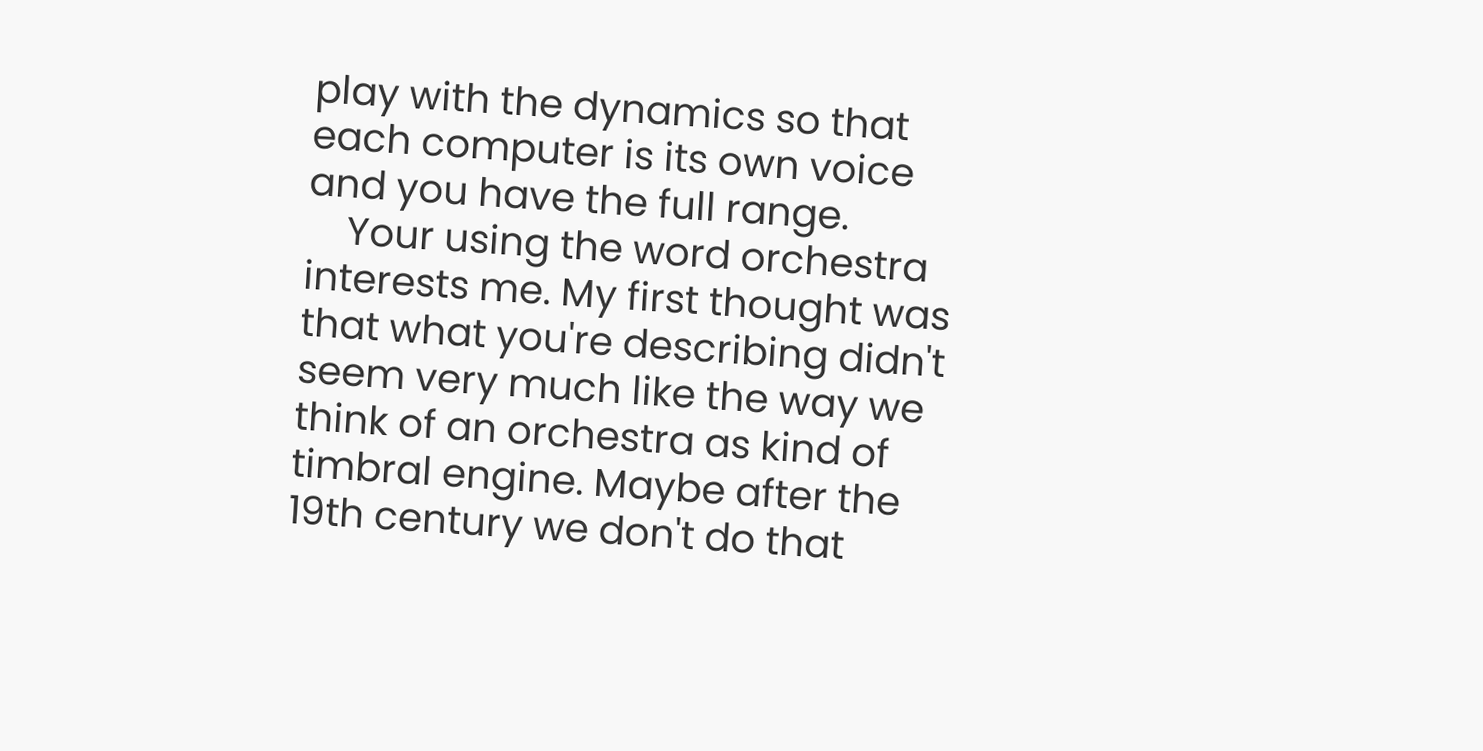play with the dynamics so that each computer is its own voice and you have the full range.
    Your using the word orchestra interests me. My first thought was that what you're describing didn't seem very much like the way we think of an orchestra as kind of timbral engine. Maybe after the 19th century we don't do that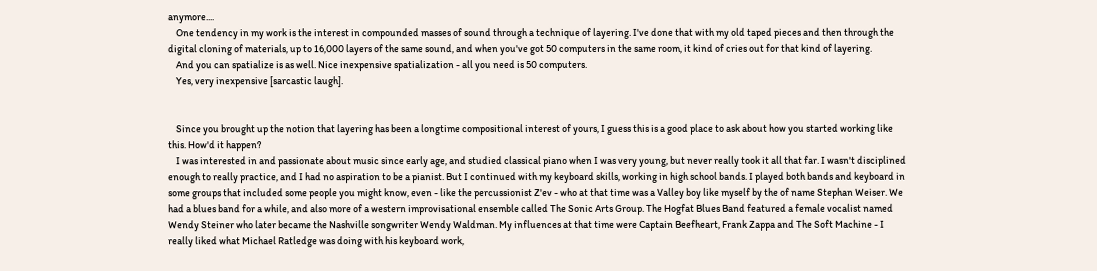anymore....
    One tendency in my work is the interest in compounded masses of sound through a technique of layering. I've done that with my old taped pieces and then through the digital cloning of materials, up to 16,000 layers of the same sound, and when you've got 50 computers in the same room, it kind of cries out for that kind of layering.
    And you can spatialize is as well. Nice inexpensive spatialization - all you need is 50 computers.
    Yes, very inexpensive [sarcastic laugh].


    Since you brought up the notion that layering has been a longtime compositional interest of yours, I guess this is a good place to ask about how you started working like this. How'd it happen?
    I was interested in and passionate about music since early age, and studied classical piano when I was very young, but never really took it all that far. I wasn't disciplined enough to really practice, and I had no aspiration to be a pianist. But I continued with my keyboard skills, working in high school bands. I played both bands and keyboard in some groups that included some people you might know, even - like the percussionist Z'ev - who at that time was a Valley boy like myself by the of name Stephan Weiser. We had a blues band for a while, and also more of a western improvisational ensemble called The Sonic Arts Group. The Hogfat Blues Band featured a female vocalist named Wendy Steiner who later became the Nashville songwriter Wendy Waldman. My influences at that time were Captain Beefheart, Frank Zappa and The Soft Machine - I really liked what Michael Ratledge was doing with his keyboard work,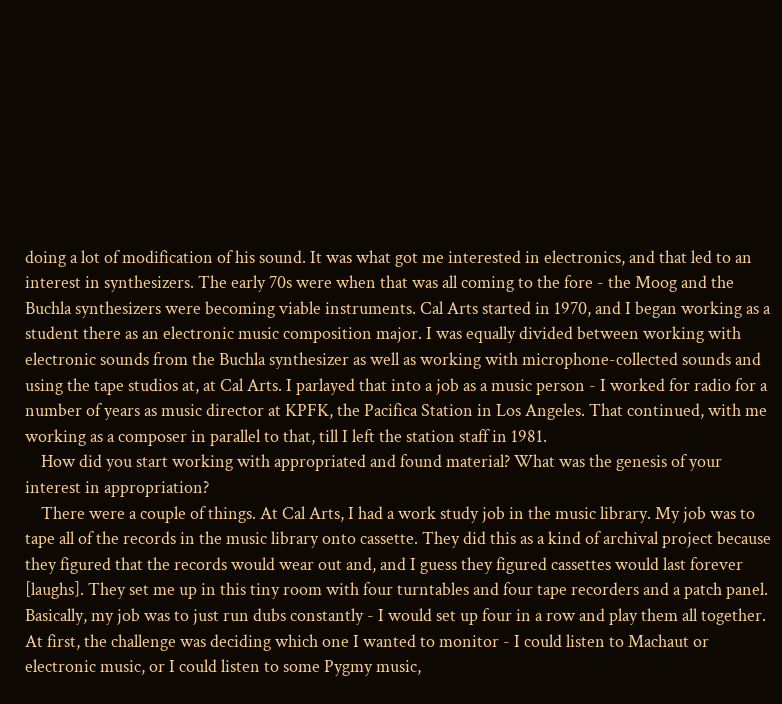doing a lot of modification of his sound. It was what got me interested in electronics, and that led to an interest in synthesizers. The early 70s were when that was all coming to the fore - the Moog and the Buchla synthesizers were becoming viable instruments. Cal Arts started in 1970, and I began working as a student there as an electronic music composition major. I was equally divided between working with electronic sounds from the Buchla synthesizer as well as working with microphone-collected sounds and using the tape studios at, at Cal Arts. I parlayed that into a job as a music person - I worked for radio for a number of years as music director at KPFK, the Pacifica Station in Los Angeles. That continued, with me working as a composer in parallel to that, till I left the station staff in 1981.
    How did you start working with appropriated and found material? What was the genesis of your interest in appropriation?
    There were a couple of things. At Cal Arts, I had a work study job in the music library. My job was to tape all of the records in the music library onto cassette. They did this as a kind of archival project because they figured that the records would wear out and, and I guess they figured cassettes would last forever [laughs]. They set me up in this tiny room with four turntables and four tape recorders and a patch panel. Basically, my job was to just run dubs constantly - I would set up four in a row and play them all together. At first, the challenge was deciding which one I wanted to monitor - I could listen to Machaut or electronic music, or I could listen to some Pygmy music,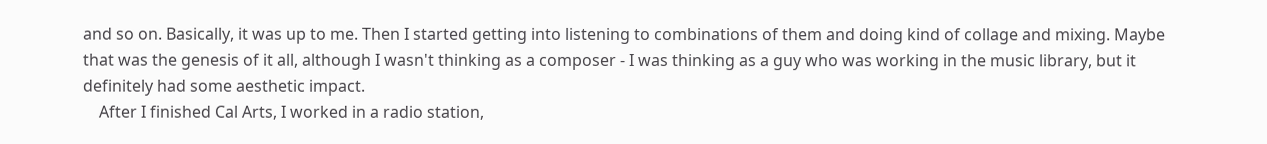and so on. Basically, it was up to me. Then I started getting into listening to combinations of them and doing kind of collage and mixing. Maybe that was the genesis of it all, although I wasn't thinking as a composer - I was thinking as a guy who was working in the music library, but it definitely had some aesthetic impact.
    After I finished Cal Arts, I worked in a radio station,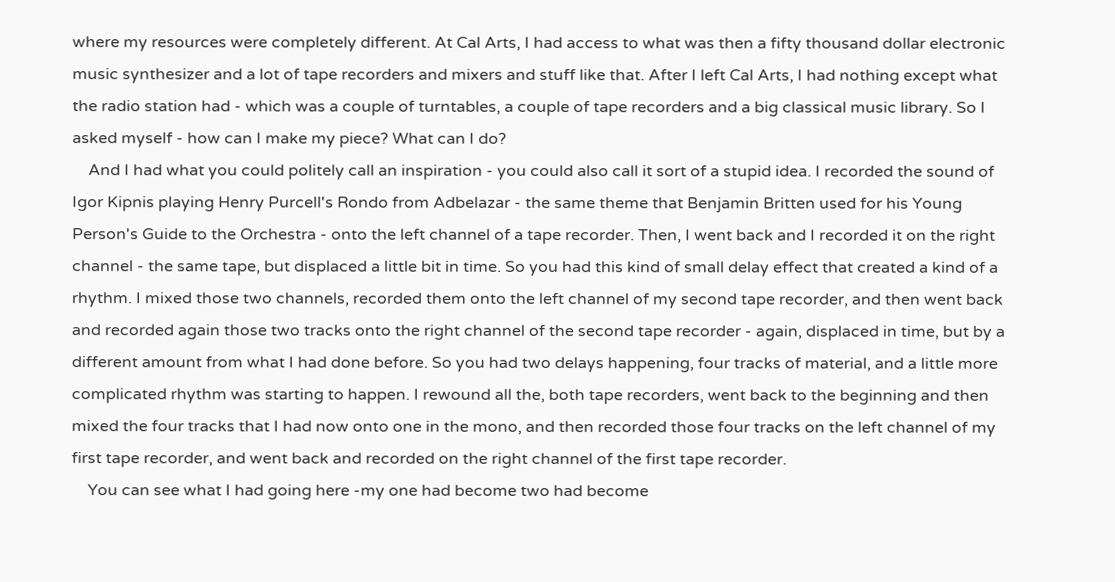where my resources were completely different. At Cal Arts, I had access to what was then a fifty thousand dollar electronic music synthesizer and a lot of tape recorders and mixers and stuff like that. After I left Cal Arts, I had nothing except what the radio station had - which was a couple of turntables, a couple of tape recorders and a big classical music library. So I asked myself - how can I make my piece? What can I do?
    And I had what you could politely call an inspiration - you could also call it sort of a stupid idea. I recorded the sound of Igor Kipnis playing Henry Purcell's Rondo from Adbelazar - the same theme that Benjamin Britten used for his Young Person's Guide to the Orchestra - onto the left channel of a tape recorder. Then, I went back and I recorded it on the right channel - the same tape, but displaced a little bit in time. So you had this kind of small delay effect that created a kind of a rhythm. I mixed those two channels, recorded them onto the left channel of my second tape recorder, and then went back and recorded again those two tracks onto the right channel of the second tape recorder - again, displaced in time, but by a different amount from what I had done before. So you had two delays happening, four tracks of material, and a little more complicated rhythm was starting to happen. I rewound all the, both tape recorders, went back to the beginning and then mixed the four tracks that I had now onto one in the mono, and then recorded those four tracks on the left channel of my first tape recorder, and went back and recorded on the right channel of the first tape recorder.
    You can see what I had going here -my one had become two had become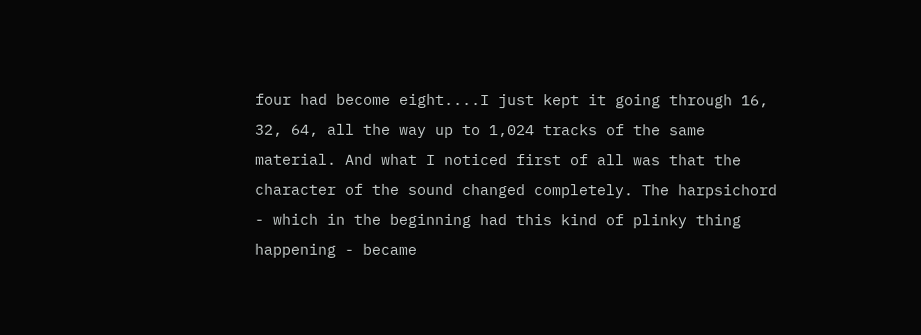four had become eight....I just kept it going through 16, 32, 64, all the way up to 1,024 tracks of the same material. And what I noticed first of all was that the character of the sound changed completely. The harpsichord - which in the beginning had this kind of plinky thing happening - became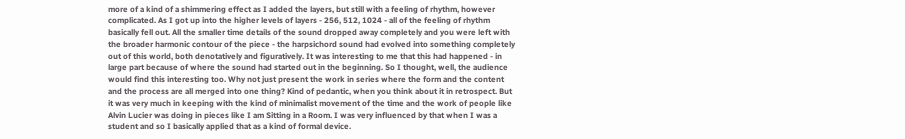more of a kind of a shimmering effect as I added the layers, but still with a feeling of rhythm, however complicated. As I got up into the higher levels of layers - 256, 512, 1024 - all of the feeling of rhythm basically fell out. All the smaller time details of the sound dropped away completely and you were left with the broader harmonic contour of the piece - the harpsichord sound had evolved into something completely out of this world, both denotatively and figuratively. It was interesting to me that this had happened - in large part because of where the sound had started out in the beginning. So I thought, well, the audience would find this interesting too. Why not just present the work in series where the form and the content and the process are all merged into one thing? Kind of pedantic, when you think about it in retrospect. But it was very much in keeping with the kind of minimalist movement of the time and the work of people like Alvin Lucier was doing in pieces like I am Sitting in a Room. I was very influenced by that when I was a student and so I basically applied that as a kind of formal device.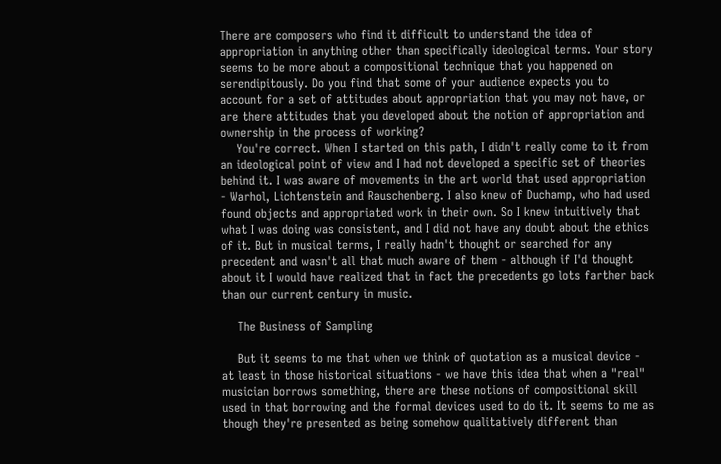There are composers who find it difficult to understand the idea of appropriation in anything other than specifically ideological terms. Your story seems to be more about a compositional technique that you happened on serendipitously. Do you find that some of your audience expects you to account for a set of attitudes about appropriation that you may not have, or are there attitudes that you developed about the notion of appropriation and ownership in the process of working?
    You're correct. When I started on this path, I didn't really come to it from an ideological point of view and I had not developed a specific set of theories behind it. I was aware of movements in the art world that used appropriation - Warhol, Lichtenstein and Rauschenberg. I also knew of Duchamp, who had used found objects and appropriated work in their own. So I knew intuitively that what I was doing was consistent, and I did not have any doubt about the ethics of it. But in musical terms, I really hadn't thought or searched for any precedent and wasn't all that much aware of them - although if I'd thought about it I would have realized that in fact the precedents go lots farther back than our current century in music.

    The Business of Sampling

    But it seems to me that when we think of quotation as a musical device - at least in those historical situations - we have this idea that when a "real" musician borrows something, there are these notions of compositional skill used in that borrowing and the formal devices used to do it. It seems to me as though they're presented as being somehow qualitatively different than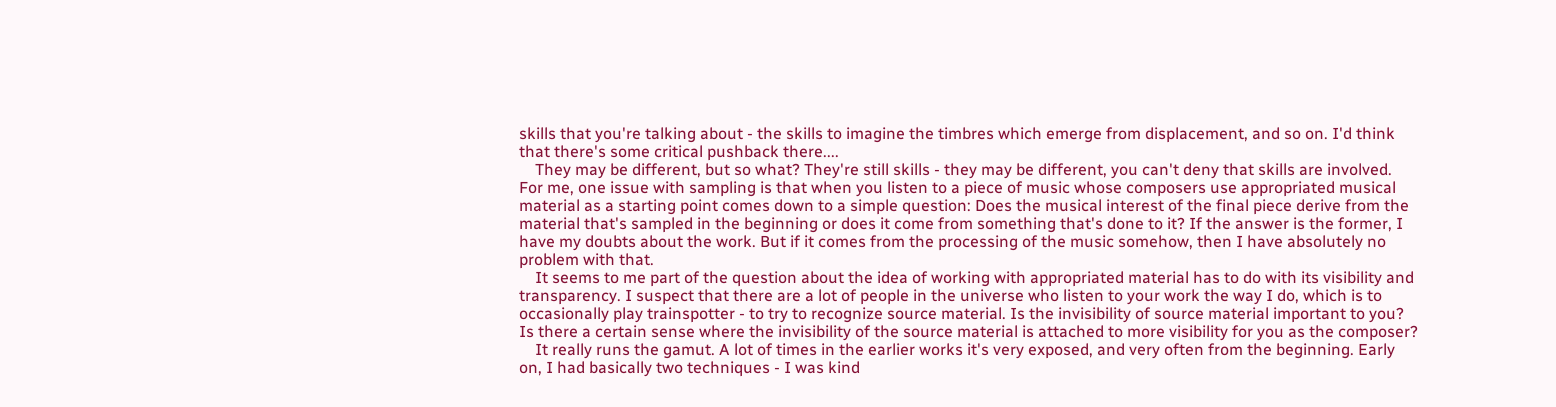skills that you're talking about - the skills to imagine the timbres which emerge from displacement, and so on. I'd think that there's some critical pushback there....
    They may be different, but so what? They're still skills - they may be different, you can't deny that skills are involved. For me, one issue with sampling is that when you listen to a piece of music whose composers use appropriated musical material as a starting point comes down to a simple question: Does the musical interest of the final piece derive from the material that's sampled in the beginning or does it come from something that's done to it? If the answer is the former, I have my doubts about the work. But if it comes from the processing of the music somehow, then I have absolutely no problem with that.
    It seems to me part of the question about the idea of working with appropriated material has to do with its visibility and transparency. I suspect that there are a lot of people in the universe who listen to your work the way I do, which is to occasionally play trainspotter - to try to recognize source material. Is the invisibility of source material important to you? Is there a certain sense where the invisibility of the source material is attached to more visibility for you as the composer?
    It really runs the gamut. A lot of times in the earlier works it's very exposed, and very often from the beginning. Early on, I had basically two techniques - I was kind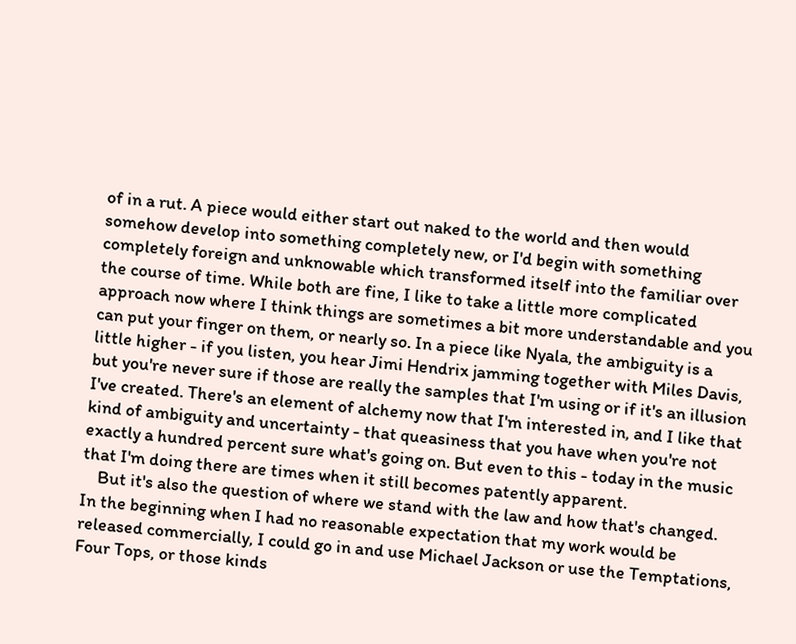of in a rut. A piece would either start out naked to the world and then would somehow develop into something completely new, or I'd begin with something completely foreign and unknowable which transformed itself into the familiar over the course of time. While both are fine, I like to take a little more complicated approach now where I think things are sometimes a bit more understandable and you can put your finger on them, or nearly so. In a piece like Nyala, the ambiguity is a little higher - if you listen, you hear Jimi Hendrix jamming together with Miles Davis, but you're never sure if those are really the samples that I'm using or if it's an illusion I've created. There's an element of alchemy now that I'm interested in, and I like that kind of ambiguity and uncertainty - that queasiness that you have when you're not exactly a hundred percent sure what's going on. But even to this - today in the music that I'm doing there are times when it still becomes patently apparent.
    But it's also the question of where we stand with the law and how that's changed. In the beginning when I had no reasonable expectation that my work would be released commercially, I could go in and use Michael Jackson or use the Temptations, Four Tops, or those kinds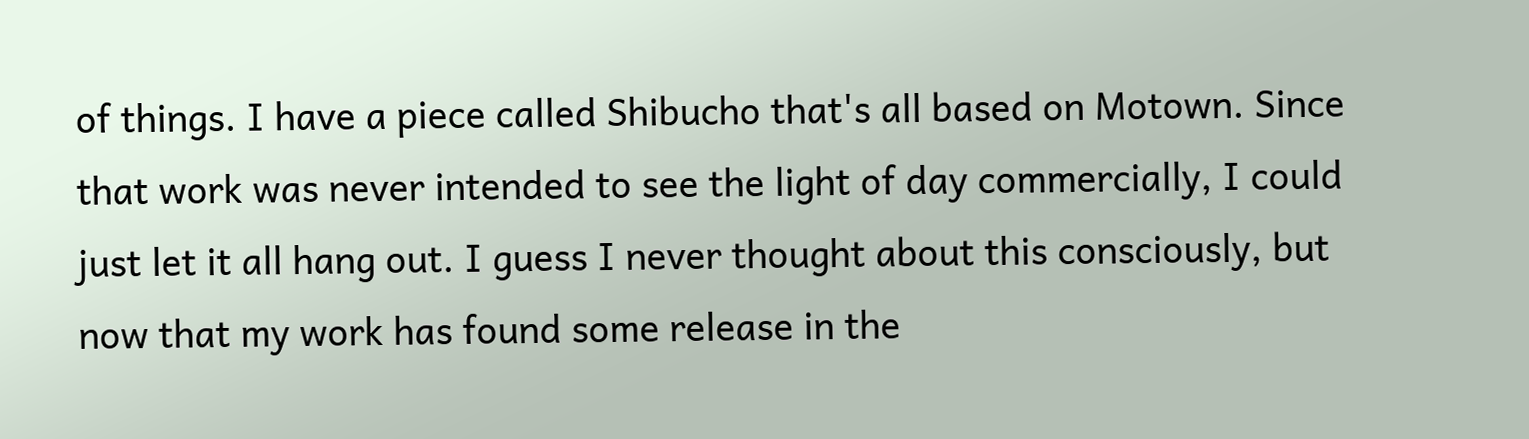of things. I have a piece called Shibucho that's all based on Motown. Since that work was never intended to see the light of day commercially, I could just let it all hang out. I guess I never thought about this consciously, but now that my work has found some release in the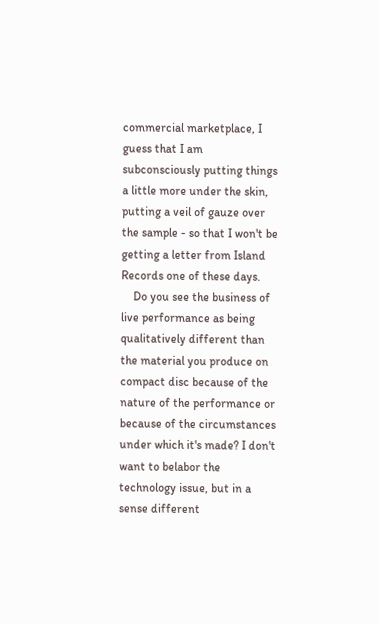commercial marketplace, I guess that I am subconsciously putting things a little more under the skin, putting a veil of gauze over the sample - so that I won't be getting a letter from Island Records one of these days.
    Do you see the business of live performance as being qualitatively different than the material you produce on compact disc because of the nature of the performance or because of the circumstances under which it's made? I don't want to belabor the technology issue, but in a sense different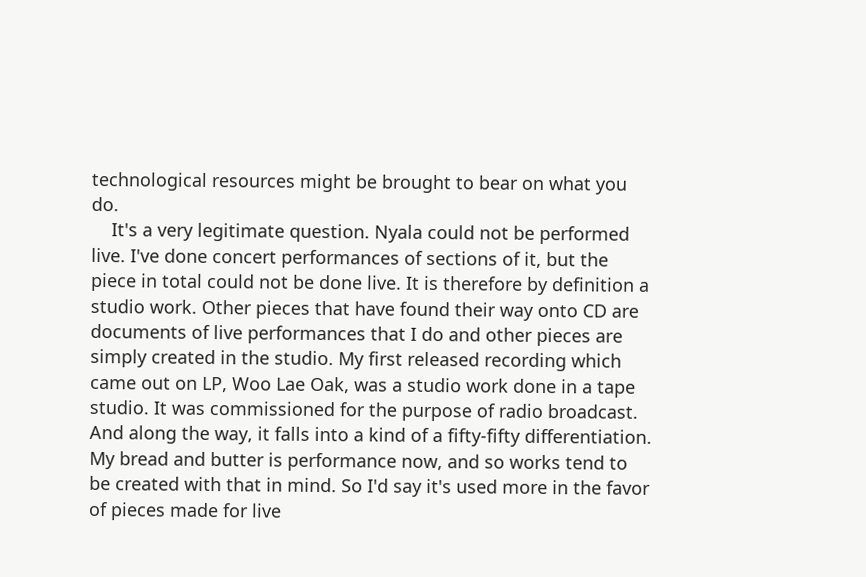technological resources might be brought to bear on what you do.
    It's a very legitimate question. Nyala could not be performed live. I've done concert performances of sections of it, but the piece in total could not be done live. It is therefore by definition a studio work. Other pieces that have found their way onto CD are documents of live performances that I do and other pieces are simply created in the studio. My first released recording which came out on LP, Woo Lae Oak, was a studio work done in a tape studio. It was commissioned for the purpose of radio broadcast. And along the way, it falls into a kind of a fifty-fifty differentiation. My bread and butter is performance now, and so works tend to be created with that in mind. So I'd say it's used more in the favor of pieces made for live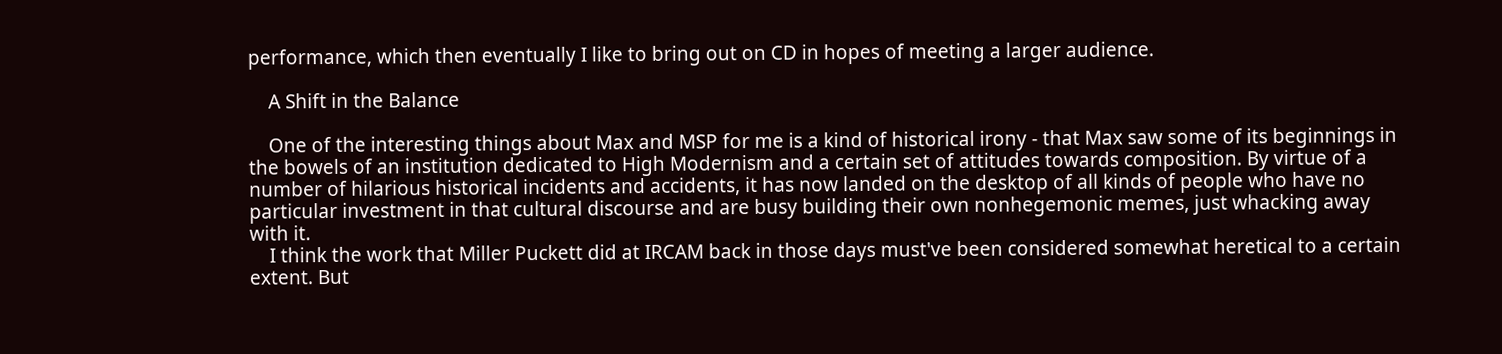performance, which then eventually I like to bring out on CD in hopes of meeting a larger audience.

    A Shift in the Balance

    One of the interesting things about Max and MSP for me is a kind of historical irony - that Max saw some of its beginnings in the bowels of an institution dedicated to High Modernism and a certain set of attitudes towards composition. By virtue of a number of hilarious historical incidents and accidents, it has now landed on the desktop of all kinds of people who have no particular investment in that cultural discourse and are busy building their own nonhegemonic memes, just whacking away with it.
    I think the work that Miller Puckett did at IRCAM back in those days must've been considered somewhat heretical to a certain extent. But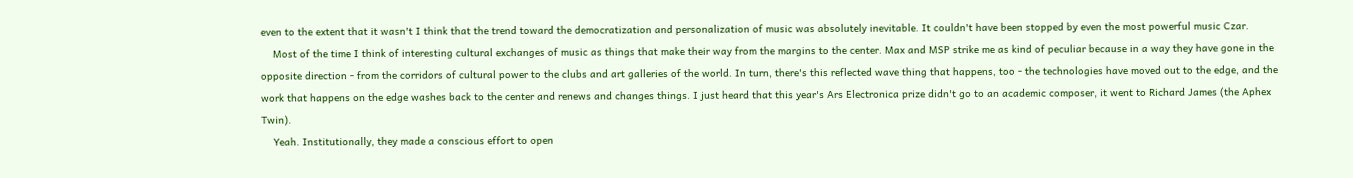even to the extent that it wasn't I think that the trend toward the democratization and personalization of music was absolutely inevitable. It couldn't have been stopped by even the most powerful music Czar.
    Most of the time I think of interesting cultural exchanges of music as things that make their way from the margins to the center. Max and MSP strike me as kind of peculiar because in a way they have gone in the opposite direction - from the corridors of cultural power to the clubs and art galleries of the world. In turn, there's this reflected wave thing that happens, too - the technologies have moved out to the edge, and the work that happens on the edge washes back to the center and renews and changes things. I just heard that this year's Ars Electronica prize didn't go to an academic composer, it went to Richard James (the Aphex Twin).
    Yeah. Institutionally, they made a conscious effort to open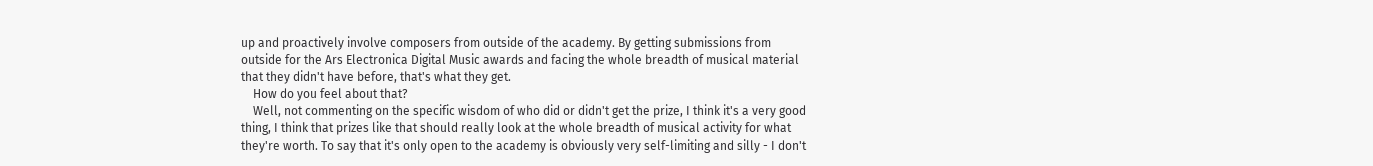up and proactively involve composers from outside of the academy. By getting submissions from outside for the Ars Electronica Digital Music awards and facing the whole breadth of musical material that they didn't have before, that's what they get.
    How do you feel about that?
    Well, not commenting on the specific wisdom of who did or didn't get the prize, I think it's a very good thing, I think that prizes like that should really look at the whole breadth of musical activity for what they're worth. To say that it's only open to the academy is obviously very self-limiting and silly - I don't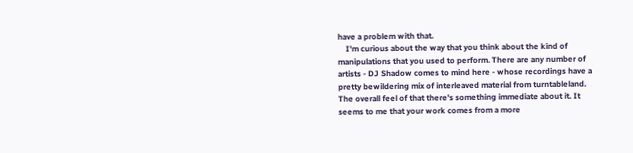have a problem with that.
    I'm curious about the way that you think about the kind of manipulations that you used to perform. There are any number of artists - DJ Shadow comes to mind here - whose recordings have a pretty bewildering mix of interleaved material from turntableland. The overall feel of that there's something immediate about it. It seems to me that your work comes from a more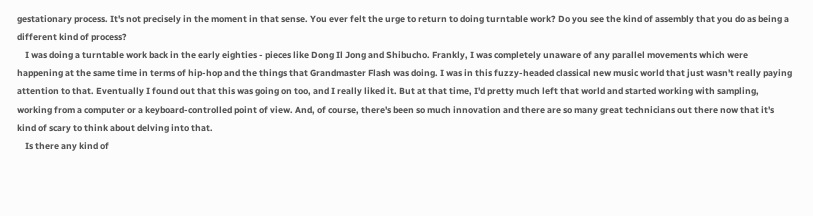gestationary process. It's not precisely in the moment in that sense. You ever felt the urge to return to doing turntable work? Do you see the kind of assembly that you do as being a different kind of process?
    I was doing a turntable work back in the early eighties - pieces like Dong Il Jong and Shibucho. Frankly, I was completely unaware of any parallel movements which were happening at the same time in terms of hip-hop and the things that Grandmaster Flash was doing. I was in this fuzzy-headed classical new music world that just wasn't really paying attention to that. Eventually I found out that this was going on too, and I really liked it. But at that time, I'd pretty much left that world and started working with sampling, working from a computer or a keyboard-controlled point of view. And, of course, there's been so much innovation and there are so many great technicians out there now that it's kind of scary to think about delving into that.
    Is there any kind of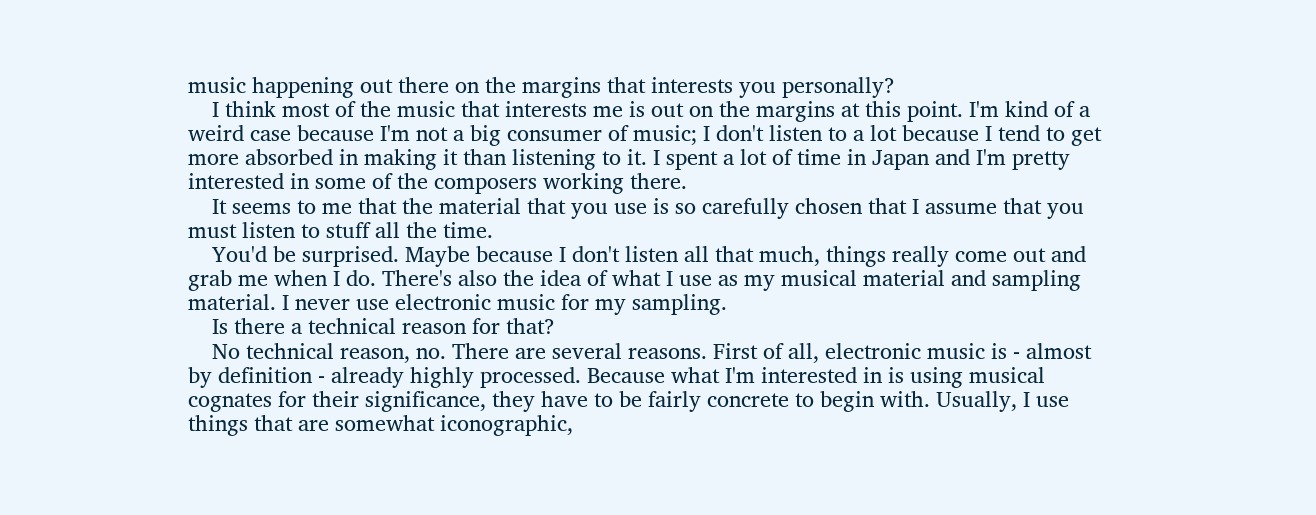music happening out there on the margins that interests you personally?
    I think most of the music that interests me is out on the margins at this point. I'm kind of a weird case because I'm not a big consumer of music; I don't listen to a lot because I tend to get more absorbed in making it than listening to it. I spent a lot of time in Japan and I'm pretty interested in some of the composers working there.
    It seems to me that the material that you use is so carefully chosen that I assume that you must listen to stuff all the time.
    You'd be surprised. Maybe because I don't listen all that much, things really come out and grab me when I do. There's also the idea of what I use as my musical material and sampling material. I never use electronic music for my sampling.
    Is there a technical reason for that?
    No technical reason, no. There are several reasons. First of all, electronic music is - almost by definition - already highly processed. Because what I'm interested in is using musical cognates for their significance, they have to be fairly concrete to begin with. Usually, I use things that are somewhat iconographic,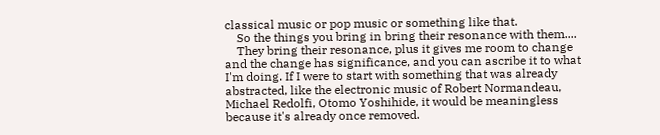classical music or pop music or something like that.
    So the things you bring in bring their resonance with them....
    They bring their resonance, plus it gives me room to change and the change has significance, and you can ascribe it to what I'm doing. If I were to start with something that was already abstracted, like the electronic music of Robert Normandeau, Michael Redolfi, Otomo Yoshihide, it would be meaningless because it's already once removed.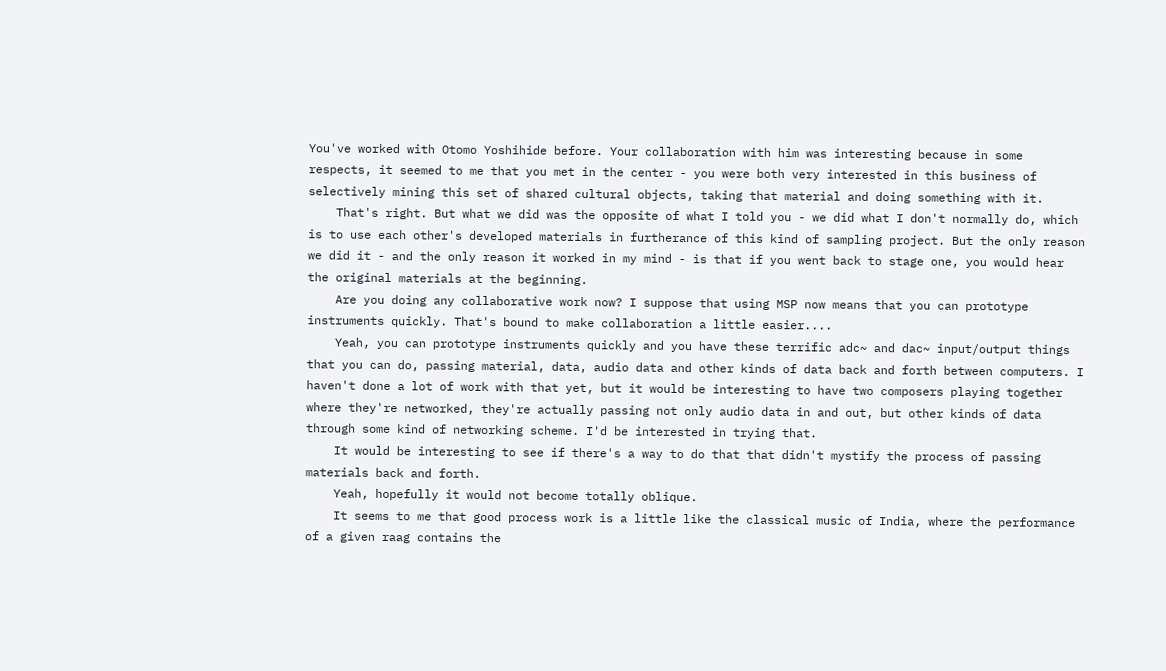You've worked with Otomo Yoshihide before. Your collaboration with him was interesting because in some respects, it seemed to me that you met in the center - you were both very interested in this business of selectively mining this set of shared cultural objects, taking that material and doing something with it.
    That's right. But what we did was the opposite of what I told you - we did what I don't normally do, which is to use each other's developed materials in furtherance of this kind of sampling project. But the only reason we did it - and the only reason it worked in my mind - is that if you went back to stage one, you would hear the original materials at the beginning.
    Are you doing any collaborative work now? I suppose that using MSP now means that you can prototype instruments quickly. That's bound to make collaboration a little easier....
    Yeah, you can prototype instruments quickly and you have these terrific adc~ and dac~ input/output things that you can do, passing material, data, audio data and other kinds of data back and forth between computers. I haven't done a lot of work with that yet, but it would be interesting to have two composers playing together where they're networked, they're actually passing not only audio data in and out, but other kinds of data through some kind of networking scheme. I'd be interested in trying that.
    It would be interesting to see if there's a way to do that that didn't mystify the process of passing materials back and forth.
    Yeah, hopefully it would not become totally oblique.
    It seems to me that good process work is a little like the classical music of India, where the performance of a given raag contains the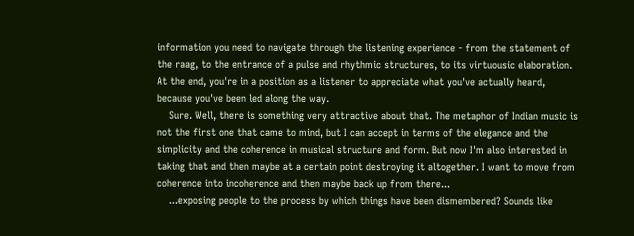information you need to navigate through the listening experience - from the statement of the raag, to the entrance of a pulse and rhythmic structures, to its virtuousic elaboration. At the end, you're in a position as a listener to appreciate what you've actually heard, because you've been led along the way.
    Sure. Well, there is something very attractive about that. The metaphor of Indian music is not the first one that came to mind, but I can accept in terms of the elegance and the simplicity and the coherence in musical structure and form. But now I'm also interested in taking that and then maybe at a certain point destroying it altogether. I want to move from coherence into incoherence and then maybe back up from there...
    ...exposing people to the process by which things have been dismembered? Sounds like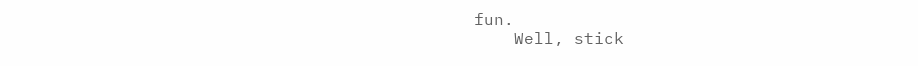fun.
    Well, stick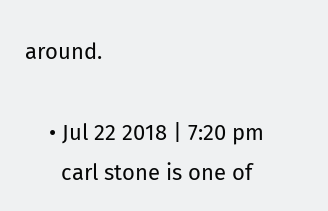around.

    • Jul 22 2018 | 7:20 pm
      carl stone is one of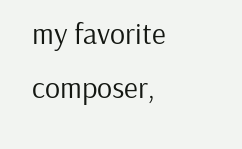my favorite composer,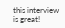this interview is great!